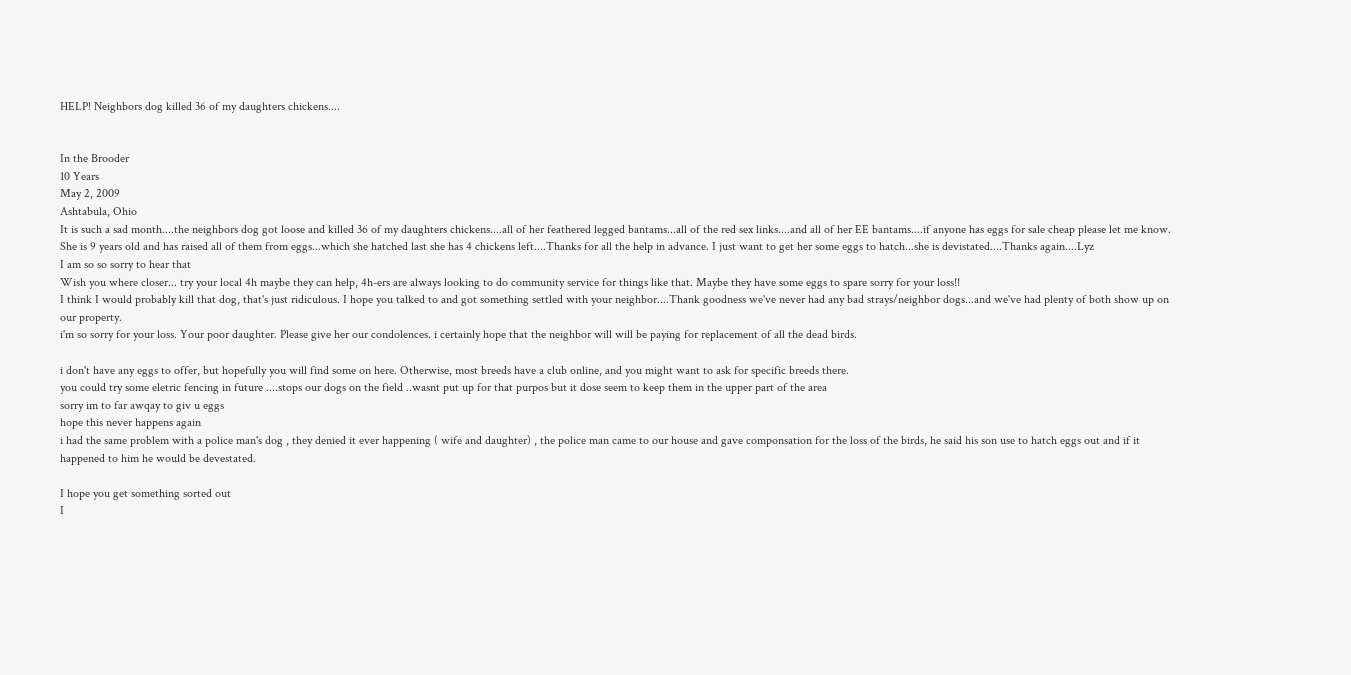HELP! Neighbors dog killed 36 of my daughters chickens....


In the Brooder
10 Years
May 2, 2009
Ashtabula, Ohio
It is such a sad month....the neighbors dog got loose and killed 36 of my daughters chickens....all of her feathered legged bantams...all of the red sex links....and all of her EE bantams....if anyone has eggs for sale cheap please let me know. She is 9 years old and has raised all of them from eggs...which she hatched last she has 4 chickens left....Thanks for all the help in advance. I just want to get her some eggs to hatch...she is devistated....Thanks again....Lyz
I am so so sorry to hear that
Wish you where closer... try your local 4h maybe they can help, 4h-ers are always looking to do community service for things like that. Maybe they have some eggs to spare sorry for your loss!!
I think I would probably kill that dog, that's just ridiculous. I hope you talked to and got something settled with your neighbor....Thank goodness we've never had any bad strays/neighbor dogs...and we've had plenty of both show up on our property.
i'm so sorry for your loss. Your poor daughter. Please give her our condolences. i certainly hope that the neighbor will will be paying for replacement of all the dead birds.

i don't have any eggs to offer, but hopefully you will find some on here. Otherwise, most breeds have a club online, and you might want to ask for specific breeds there.
you could try some eletric fencing in future ....stops our dogs on the field ..wasnt put up for that purpos but it dose seem to keep them in the upper part of the area
sorry im to far awqay to giv u eggs
hope this never happens again
i had the same problem with a police man's dog , they denied it ever happening ( wife and daughter) , the police man came to our house and gave componsation for the loss of the birds, he said his son use to hatch eggs out and if it happened to him he would be devestated.

I hope you get something sorted out
I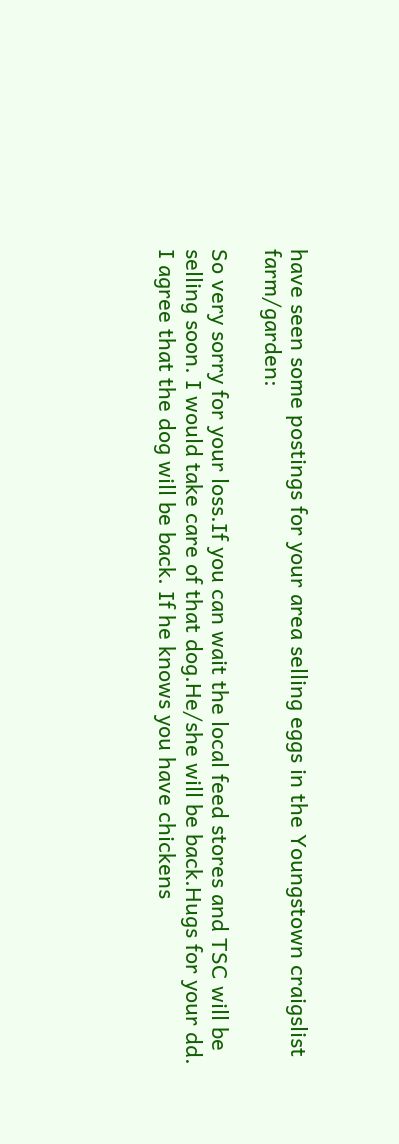have seen some postings for your area selling eggs in the Youngstown craigslist farm/garden:

So very sorry for your loss.If you can wait the local feed stores and TSC will be selling soon. I would take care of that dog.He/she will be back.Hugs for your dd.
I agree that the dog will be back. If he knows you have chickens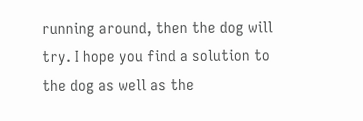running around, then the dog will try. I hope you find a solution to the dog as well as the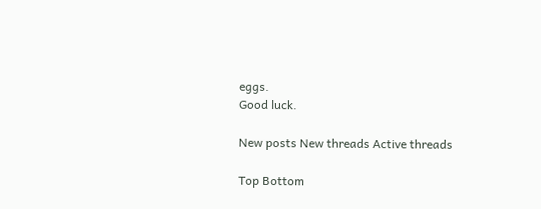eggs.
Good luck.

New posts New threads Active threads

Top Bottom